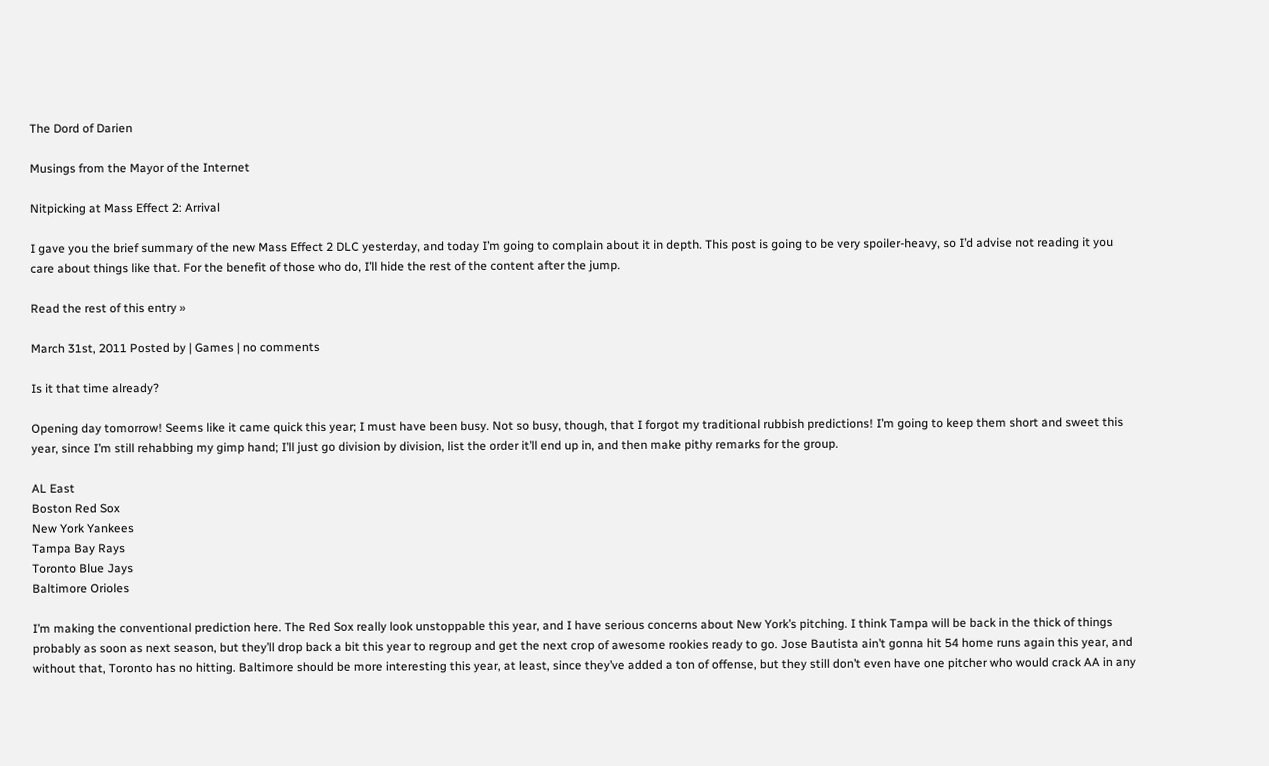The Dord of Darien

Musings from the Mayor of the Internet

Nitpicking at Mass Effect 2: Arrival

I gave you the brief summary of the new Mass Effect 2 DLC yesterday, and today I’m going to complain about it in depth. This post is going to be very spoiler-heavy, so I’d advise not reading it you care about things like that. For the benefit of those who do, I’ll hide the rest of the content after the jump.

Read the rest of this entry »

March 31st, 2011 Posted by | Games | no comments

Is it that time already?

Opening day tomorrow! Seems like it came quick this year; I must have been busy. Not so busy, though, that I forgot my traditional rubbish predictions! I’m going to keep them short and sweet this year, since I’m still rehabbing my gimp hand; I’ll just go division by division, list the order it’ll end up in, and then make pithy remarks for the group.

AL East
Boston Red Sox
New York Yankees
Tampa Bay Rays
Toronto Blue Jays
Baltimore Orioles

I’m making the conventional prediction here. The Red Sox really look unstoppable this year, and I have serious concerns about New York’s pitching. I think Tampa will be back in the thick of things probably as soon as next season, but they’ll drop back a bit this year to regroup and get the next crop of awesome rookies ready to go. Jose Bautista ain’t gonna hit 54 home runs again this year, and without that, Toronto has no hitting. Baltimore should be more interesting this year, at least, since they’ve added a ton of offense, but they still don’t even have one pitcher who would crack AA in any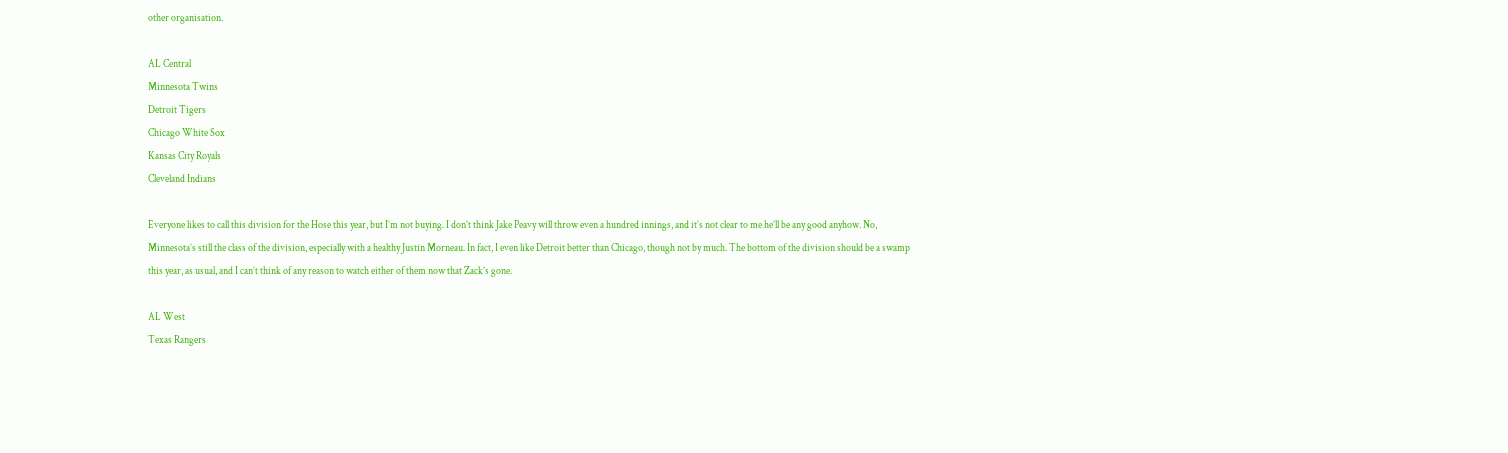other organisation.

AL Central
Minnesota Twins
Detroit Tigers
Chicago White Sox
Kansas City Royals
Cleveland Indians

Everyone likes to call this division for the Hose this year, but I’m not buying. I don’t think Jake Peavy will throw even a hundred innings, and it’s not clear to me he’ll be any good anyhow. No, Minnesota’s still the class of the division, especially with a healthy Justin Morneau. In fact, I even like Detroit better than Chicago, though not by much. The bottom of the division should be a swamp this year, as usual, and I can’t think of any reason to watch either of them now that Zack’s gone.

AL West
Texas Rangers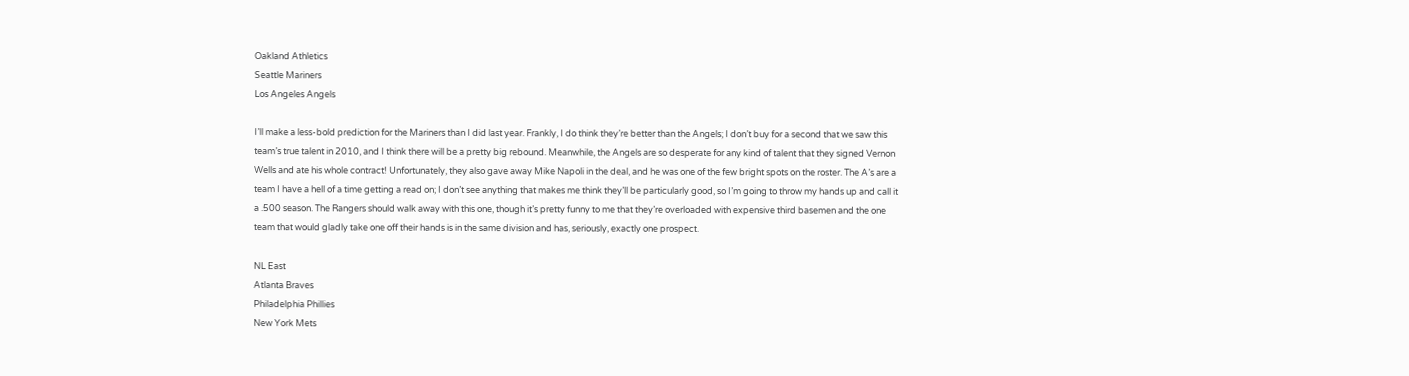Oakland Athletics
Seattle Mariners
Los Angeles Angels

I’ll make a less-bold prediction for the Mariners than I did last year. Frankly, I do think they’re better than the Angels; I don’t buy for a second that we saw this team’s true talent in 2010, and I think there will be a pretty big rebound. Meanwhile, the Angels are so desperate for any kind of talent that they signed Vernon Wells and ate his whole contract! Unfortunately, they also gave away Mike Napoli in the deal, and he was one of the few bright spots on the roster. The A’s are a team I have a hell of a time getting a read on; I don’t see anything that makes me think they’ll be particularly good, so I’m going to throw my hands up and call it a .500 season. The Rangers should walk away with this one, though it’s pretty funny to me that they’re overloaded with expensive third basemen and the one team that would gladly take one off their hands is in the same division and has, seriously, exactly one prospect.

NL East
Atlanta Braves
Philadelphia Phillies
New York Mets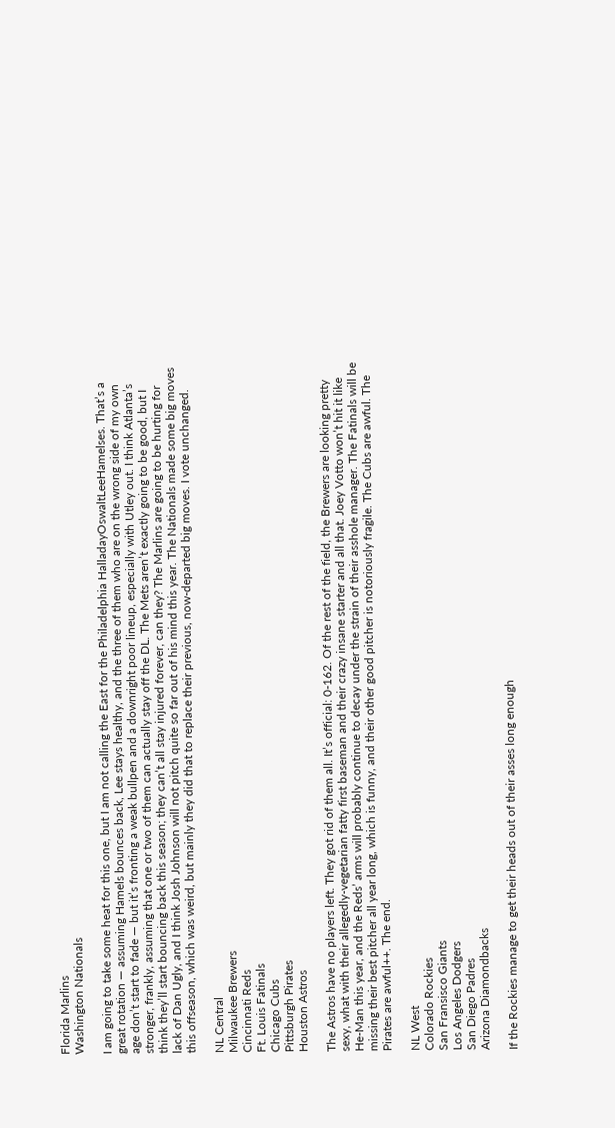Florida Marlins
Washington Nationals

I am going to take some heat for this one, but I am not calling the East for the Philadelphia HalladayOswaltLeeHamelses. That’s a great rotation — assuming Hamels bounces back, Lee stays healthy, and the three of them who are on the wrong side of my own age don’t start to fade — but it’s fronting a weak bullpen and a downright poor lineup, especially with Utley out. I think Atlanta’s stronger, frankly, assuming that one or two of them can actually stay off the DL. The Mets aren’t exactly going to be good, but I think they’ll start bouncing back this season; they can’t all stay injured forever, can they? The Marlins are going to be hurting for lack of Dan Ugly, and I think Josh Johnson will not pitch quite so far out of his mind this year. The Nationals made some big moves this offseason, which was weird, but mainly they did that to replace their previous, now-departed big moves. I vote unchanged.

NL Central
Milwaukee Brewers
Cincinnati Reds
Ft. Louis Fatinals
Chicago Cubs
Pittsburgh Pirates
Houston Astros

The Astros have no players left. They got rid of them all. It’s official: 0-162. Of the rest of the field, the Brewers are looking pretty sexy, what with their allegedly-vegetarian fatty first baseman and their crazy insane starter and all that. Joey Votto won’t hit it like He-Man this year, and the Reds’ arms will probably continue to decay under the strain of their asshole manager. The Fatinals will be missing their best pitcher all year long, which is funny, and their other good pitcher is notoriously fragile. The Cubs are awful. The Pirates are awful++. The end.

NL West
Colorado Rockies
San Fransisco Giants
Los Angeles Dodgers
San Diego Padres
Arizona Diamondbacks

If the Rockies manage to get their heads out of their asses long enough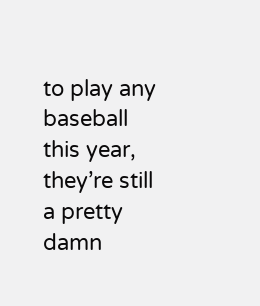to play any baseball this year, they’re still a pretty damn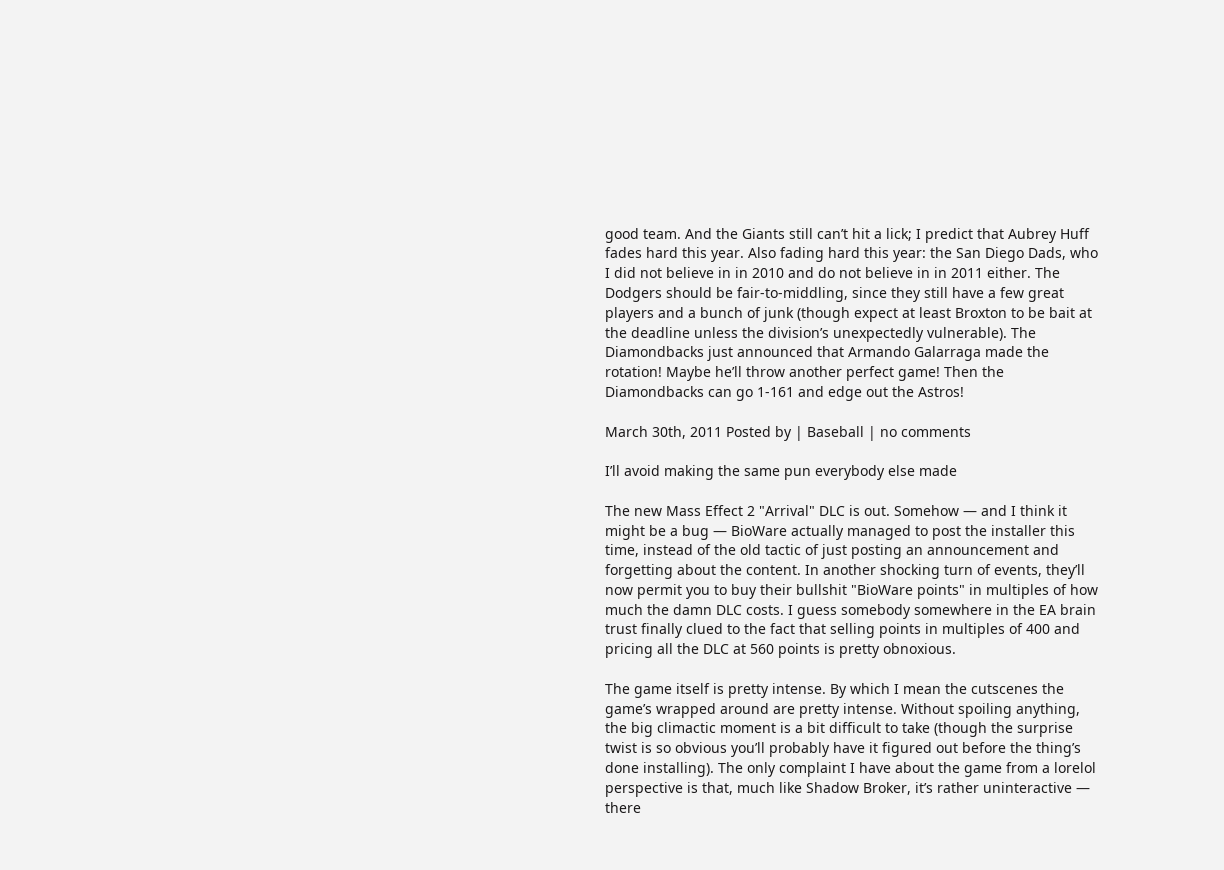good team. And the Giants still can’t hit a lick; I predict that Aubrey Huff fades hard this year. Also fading hard this year: the San Diego Dads, who I did not believe in in 2010 and do not believe in in 2011 either. The Dodgers should be fair-to-middling, since they still have a few great players and a bunch of junk (though expect at least Broxton to be bait at the deadline unless the division’s unexpectedly vulnerable). The Diamondbacks just announced that Armando Galarraga made the rotation! Maybe he’ll throw another perfect game! Then the Diamondbacks can go 1-161 and edge out the Astros!

March 30th, 2011 Posted by | Baseball | no comments

I’ll avoid making the same pun everybody else made

The new Mass Effect 2 "Arrival" DLC is out. Somehow — and I think it might be a bug — BioWare actually managed to post the installer this time, instead of the old tactic of just posting an announcement and forgetting about the content. In another shocking turn of events, they’ll now permit you to buy their bullshit "BioWare points" in multiples of how much the damn DLC costs. I guess somebody somewhere in the EA brain trust finally clued to the fact that selling points in multiples of 400 and pricing all the DLC at 560 points is pretty obnoxious.

The game itself is pretty intense. By which I mean the cutscenes the game’s wrapped around are pretty intense. Without spoiling anything, the big climactic moment is a bit difficult to take (though the surprise twist is so obvious you’ll probably have it figured out before the thing’s done installing). The only complaint I have about the game from a lorelol perspective is that, much like Shadow Broker, it’s rather uninteractive — there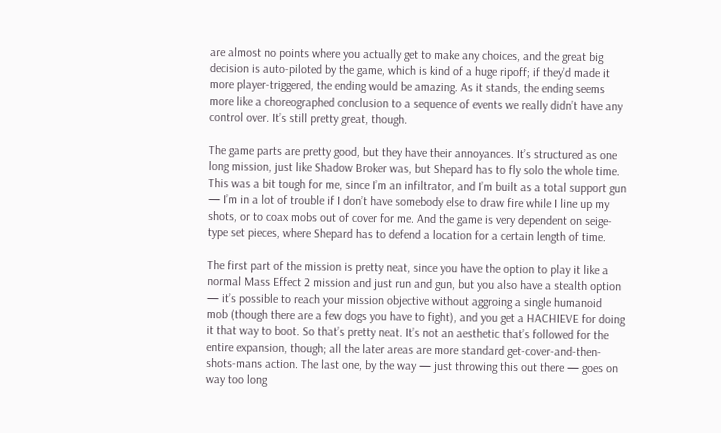are almost no points where you actually get to make any choices, and the great big decision is auto-piloted by the game, which is kind of a huge ripoff; if they’d made it more player-triggered, the ending would be amazing. As it stands, the ending seems more like a choreographed conclusion to a sequence of events we really didn’t have any control over. It’s still pretty great, though.

The game parts are pretty good, but they have their annoyances. It’s structured as one long mission, just like Shadow Broker was, but Shepard has to fly solo the whole time. This was a bit tough for me, since I’m an infiltrator, and I’m built as a total support gun — I’m in a lot of trouble if I don’t have somebody else to draw fire while I line up my shots, or to coax mobs out of cover for me. And the game is very dependent on seige-type set pieces, where Shepard has to defend a location for a certain length of time.

The first part of the mission is pretty neat, since you have the option to play it like a normal Mass Effect 2 mission and just run and gun, but you also have a stealth option — it’s possible to reach your mission objective without aggroing a single humanoid mob (though there are a few dogs you have to fight), and you get a HACHIEVE for doing it that way to boot. So that’s pretty neat. It’s not an aesthetic that’s followed for the entire expansion, though; all the later areas are more standard get-cover-and-then-shots-mans action. The last one, by the way — just throwing this out there — goes on way too long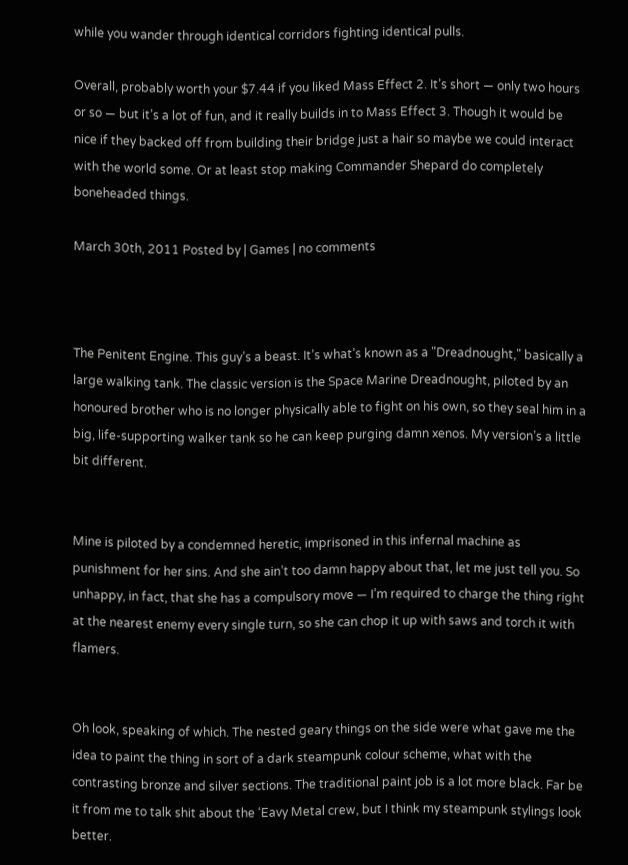while you wander through identical corridors fighting identical pulls.

Overall, probably worth your $7.44 if you liked Mass Effect 2. It’s short — only two hours or so — but it’s a lot of fun, and it really builds in to Mass Effect 3. Though it would be nice if they backed off from building their bridge just a hair so maybe we could interact with the world some. Or at least stop making Commander Shepard do completely boneheaded things.

March 30th, 2011 Posted by | Games | no comments



The Penitent Engine. This guy’s a beast. It’s what’s known as a "Dreadnought," basically a large walking tank. The classic version is the Space Marine Dreadnought, piloted by an honoured brother who is no longer physically able to fight on his own, so they seal him in a big, life-supporting walker tank so he can keep purging damn xenos. My version’s a little bit different.


Mine is piloted by a condemned heretic, imprisoned in this infernal machine as punishment for her sins. And she ain’t too damn happy about that, let me just tell you. So unhappy, in fact, that she has a compulsory move — I’m required to charge the thing right at the nearest enemy every single turn, so she can chop it up with saws and torch it with flamers.


Oh look, speaking of which. The nested geary things on the side were what gave me the idea to paint the thing in sort of a dark steampunk colour scheme, what with the contrasting bronze and silver sections. The traditional paint job is a lot more black. Far be it from me to talk shit about the ‘Eavy Metal crew, but I think my steampunk stylings look better.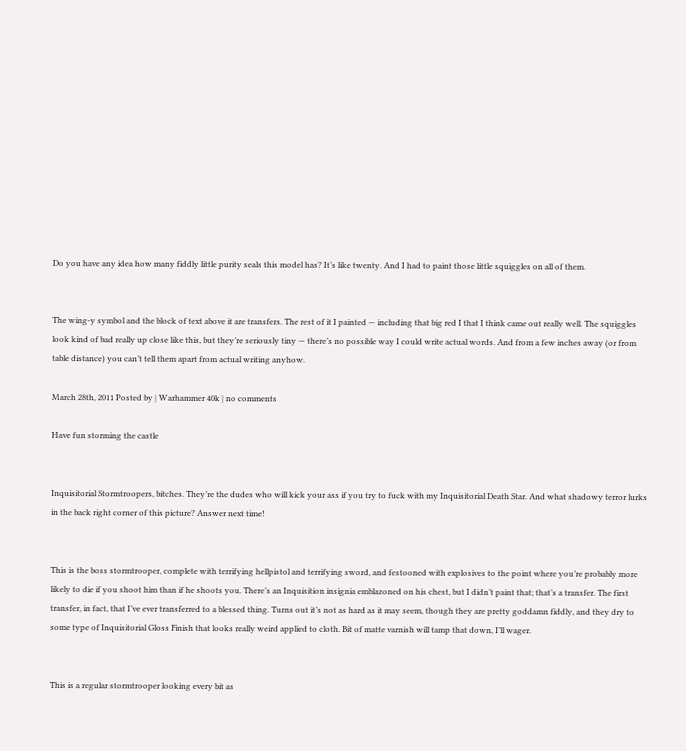Do you have any idea how many fiddly little purity seals this model has? It’s like twenty. And I had to paint those little squiggles on all of them.


The wing-y symbol and the block of text above it are transfers. The rest of it I painted — including that big red I that I think came out really well. The squiggles look kind of bad really up close like this, but they’re seriously tiny — there’s no possible way I could write actual words. And from a few inches away (or from table distance) you can’t tell them apart from actual writing anyhow.

March 28th, 2011 Posted by | Warhammer 40k | no comments

Have fun storming the castle


Inquisitorial Stormtroopers, bitches. They’re the dudes who will kick your ass if you try to fuck with my Inquisitorial Death Star. And what shadowy terror lurks in the back right corner of this picture? Answer next time!


This is the boss stormtrooper, complete with terrifying hellpistol and terrifying sword, and festooned with explosives to the point where you’re probably more likely to die if you shoot him than if he shoots you. There’s an Inquisition insignia emblazoned on his chest, but I didn’t paint that; that’s a transfer. The first transfer, in fact, that I’ve ever transferred to a blessed thing. Turns out it’s not as hard as it may seem, though they are pretty goddamn fiddly, and they dry to some type of Inquisitorial Gloss Finish that looks really weird applied to cloth. Bit of matte varnish will tamp that down, I’ll wager.


This is a regular stormtrooper looking every bit as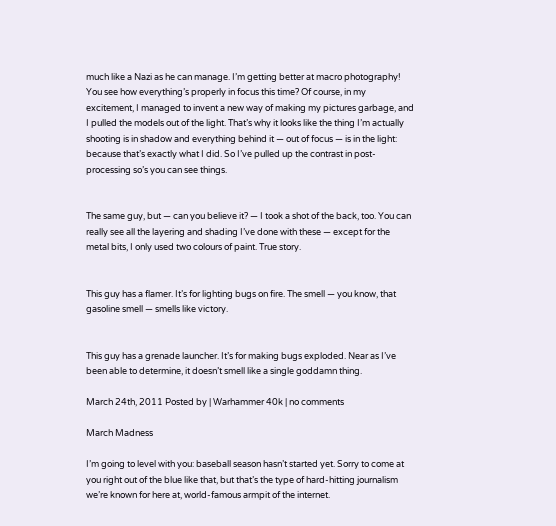much like a Nazi as he can manage. I’m getting better at macro photography! You see how everything’s properly in focus this time? Of course, in my excitement, I managed to invent a new way of making my pictures garbage, and I pulled the models out of the light. That’s why it looks like the thing I’m actually shooting is in shadow and everything behind it — out of focus — is in the light: because that’s exactly what I did. So I’ve pulled up the contrast in post-processing so’s you can see things.


The same guy, but — can you believe it? — I took a shot of the back, too. You can really see all the layering and shading I’ve done with these — except for the metal bits, I only used two colours of paint. True story.


This guy has a flamer. It’s for lighting bugs on fire. The smell — you know, that gasoline smell — smells like victory.


This guy has a grenade launcher. It’s for making bugs exploded. Near as I’ve been able to determine, it doesn’t smell like a single goddamn thing.

March 24th, 2011 Posted by | Warhammer 40k | no comments

March Madness

I’m going to level with you: baseball season hasn’t started yet. Sorry to come at you right out of the blue like that, but that’s the type of hard-hitting journalism we’re known for here at, world-famous armpit of the internet.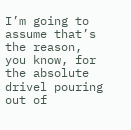I’m going to assume that’s the reason, you know, for the absolute drivel pouring out of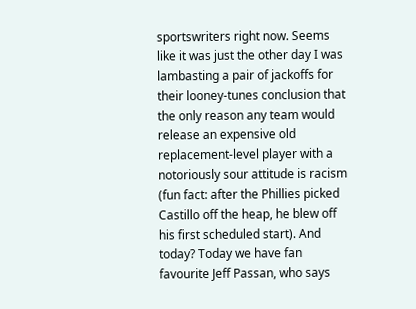sportswriters right now. Seems like it was just the other day I was lambasting a pair of jackoffs for their looney-tunes conclusion that the only reason any team would release an expensive old replacement-level player with a notoriously sour attitude is racism (fun fact: after the Phillies picked Castillo off the heap, he blew off his first scheduled start). And today? Today we have fan favourite Jeff Passan, who says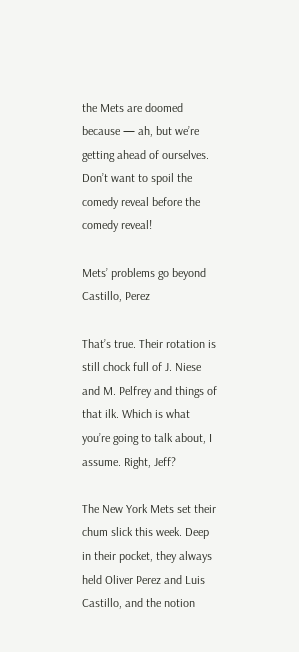the Mets are doomed because — ah, but we’re getting ahead of ourselves. Don’t want to spoil the comedy reveal before the comedy reveal!

Mets’ problems go beyond Castillo, Perez

That’s true. Their rotation is still chock full of J. Niese and M. Pelfrey and things of that ilk. Which is what you’re going to talk about, I assume. Right, Jeff?

The New York Mets set their chum slick this week. Deep in their pocket, they always held Oliver Perez and Luis Castillo, and the notion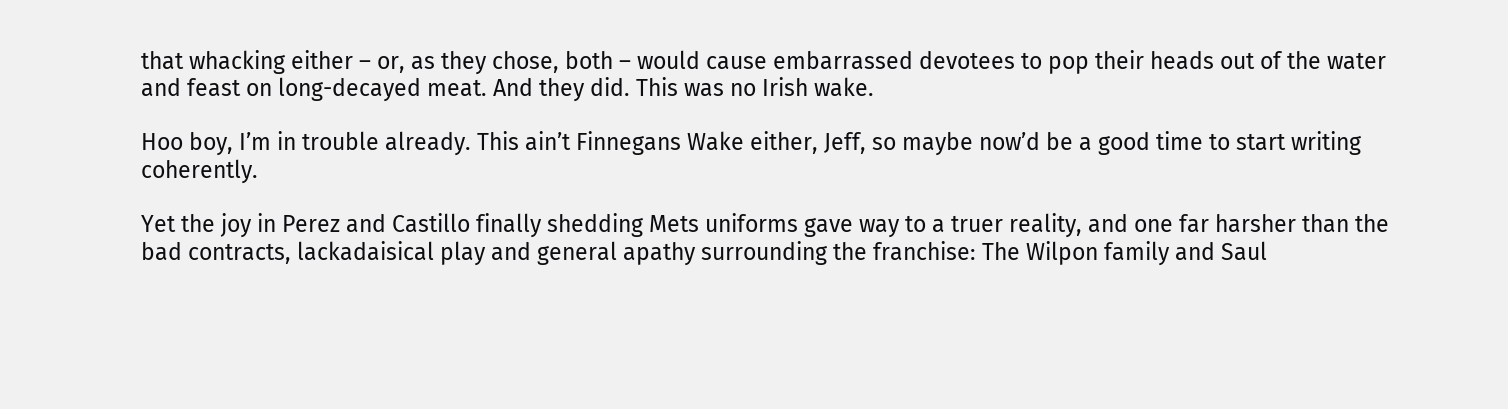that whacking either – or, as they chose, both – would cause embarrassed devotees to pop their heads out of the water and feast on long-decayed meat. And they did. This was no Irish wake.

Hoo boy, I’m in trouble already. This ain’t Finnegans Wake either, Jeff, so maybe now’d be a good time to start writing coherently.

Yet the joy in Perez and Castillo finally shedding Mets uniforms gave way to a truer reality, and one far harsher than the bad contracts, lackadaisical play and general apathy surrounding the franchise: The Wilpon family and Saul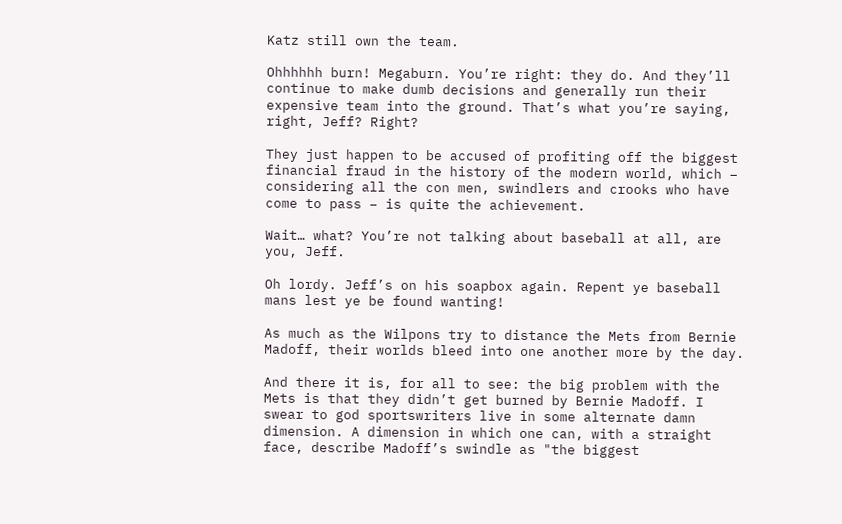Katz still own the team.

Ohhhhhh burn! Megaburn. You’re right: they do. And they’ll continue to make dumb decisions and generally run their expensive team into the ground. That’s what you’re saying, right, Jeff? Right?

They just happen to be accused of profiting off the biggest financial fraud in the history of the modern world, which – considering all the con men, swindlers and crooks who have come to pass – is quite the achievement.

Wait… what? You’re not talking about baseball at all, are you, Jeff.

Oh lordy. Jeff’s on his soapbox again. Repent ye baseball mans lest ye be found wanting!

As much as the Wilpons try to distance the Mets from Bernie Madoff, their worlds bleed into one another more by the day.

And there it is, for all to see: the big problem with the Mets is that they didn’t get burned by Bernie Madoff. I swear to god sportswriters live in some alternate damn dimension. A dimension in which one can, with a straight face, describe Madoff’s swindle as "the biggest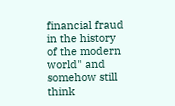financial fraud in the history of the modern world" and somehow still think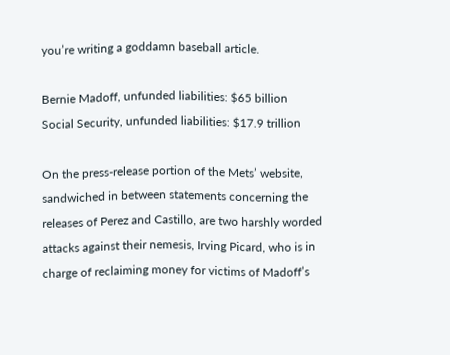you’re writing a goddamn baseball article.

Bernie Madoff, unfunded liabilities: $65 billion
Social Security, unfunded liabilities: $17.9 trillion

On the press-release portion of the Mets’ website, sandwiched in between statements concerning the releases of Perez and Castillo, are two harshly worded attacks against their nemesis, Irving Picard, who is in charge of reclaiming money for victims of Madoff’s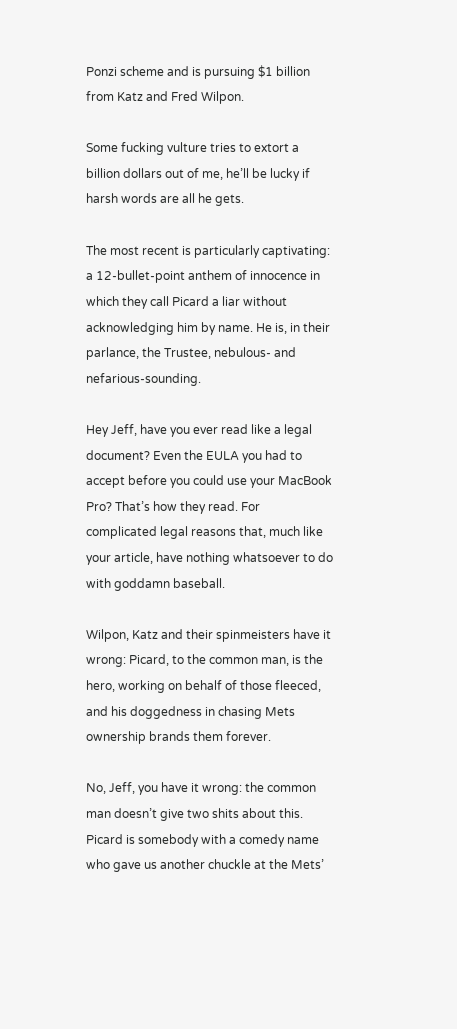Ponzi scheme and is pursuing $1 billion from Katz and Fred Wilpon.

Some fucking vulture tries to extort a billion dollars out of me, he’ll be lucky if harsh words are all he gets.

The most recent is particularly captivating: a 12-bullet-point anthem of innocence in which they call Picard a liar without acknowledging him by name. He is, in their parlance, the Trustee, nebulous- and nefarious-sounding.

Hey Jeff, have you ever read like a legal document? Even the EULA you had to accept before you could use your MacBook Pro? That’s how they read. For complicated legal reasons that, much like your article, have nothing whatsoever to do with goddamn baseball.

Wilpon, Katz and their spinmeisters have it wrong: Picard, to the common man, is the hero, working on behalf of those fleeced, and his doggedness in chasing Mets ownership brands them forever.

No, Jeff, you have it wrong: the common man doesn’t give two shits about this. Picard is somebody with a comedy name who gave us another chuckle at the Mets’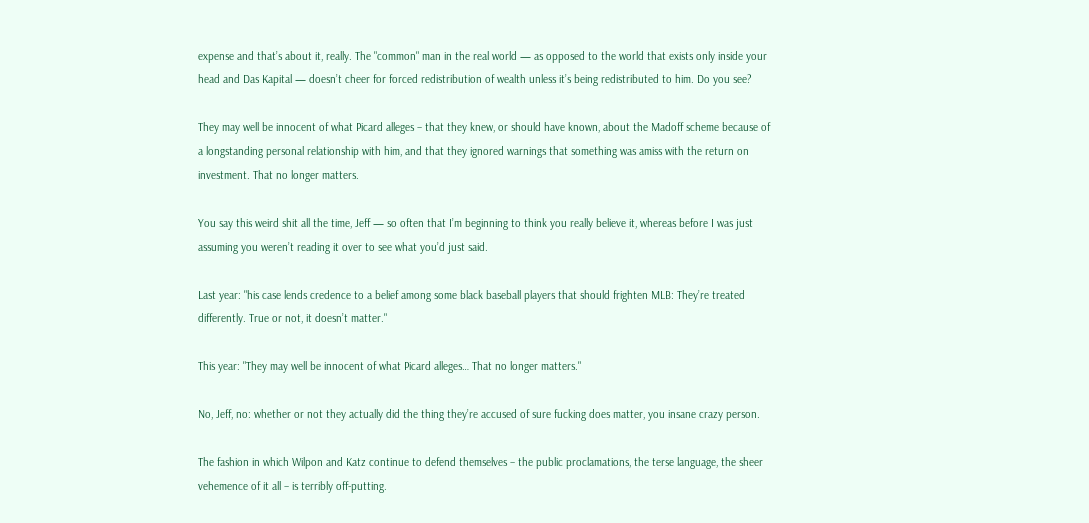expense and that’s about it, really. The "common" man in the real world — as opposed to the world that exists only inside your head and Das Kapital — doesn’t cheer for forced redistribution of wealth unless it’s being redistributed to him. Do you see?

They may well be innocent of what Picard alleges – that they knew, or should have known, about the Madoff scheme because of a longstanding personal relationship with him, and that they ignored warnings that something was amiss with the return on investment. That no longer matters.

You say this weird shit all the time, Jeff — so often that I’m beginning to think you really believe it, whereas before I was just assuming you weren’t reading it over to see what you’d just said.

Last year: "his case lends credence to a belief among some black baseball players that should frighten MLB: They’re treated differently. True or not, it doesn’t matter."

This year: "They may well be innocent of what Picard alleges… That no longer matters."

No, Jeff, no: whether or not they actually did the thing they’re accused of sure fucking does matter, you insane crazy person.

The fashion in which Wilpon and Katz continue to defend themselves – the public proclamations, the terse language, the sheer vehemence of it all – is terribly off-putting.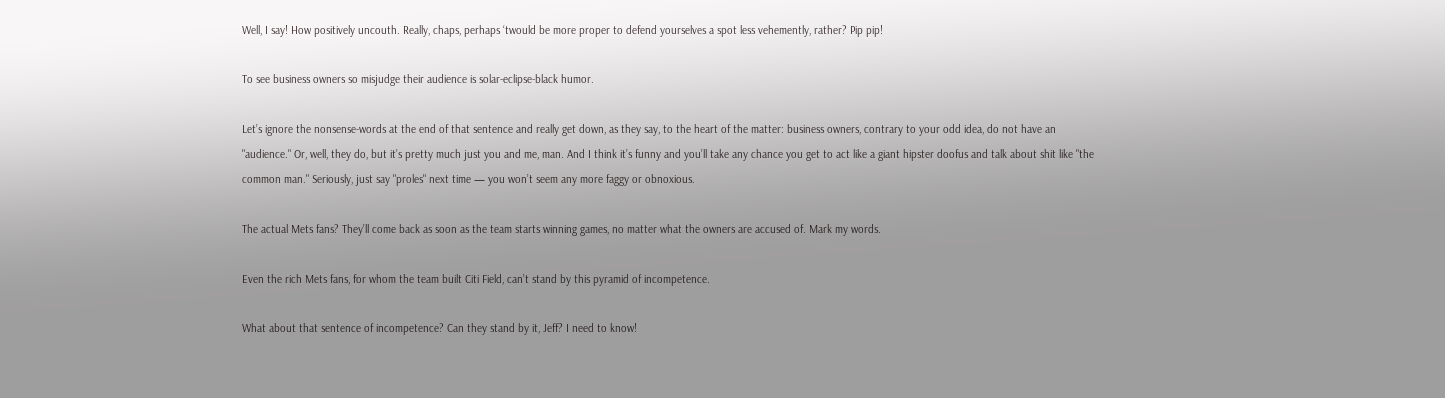Well, I say! How positively uncouth. Really, chaps, perhaps ‘twould be more proper to defend yourselves a spot less vehemently, rather? Pip pip!

To see business owners so misjudge their audience is solar-eclipse-black humor.

Let’s ignore the nonsense-words at the end of that sentence and really get down, as they say, to the heart of the matter: business owners, contrary to your odd idea, do not have an "audience." Or, well, they do, but it’s pretty much just you and me, man. And I think it’s funny and you’ll take any chance you get to act like a giant hipster doofus and talk about shit like "the common man." Seriously, just say "proles" next time — you won’t seem any more faggy or obnoxious.

The actual Mets fans? They’ll come back as soon as the team starts winning games, no matter what the owners are accused of. Mark my words.

Even the rich Mets fans, for whom the team built Citi Field, can’t stand by this pyramid of incompetence.

What about that sentence of incompetence? Can they stand by it, Jeff? I need to know!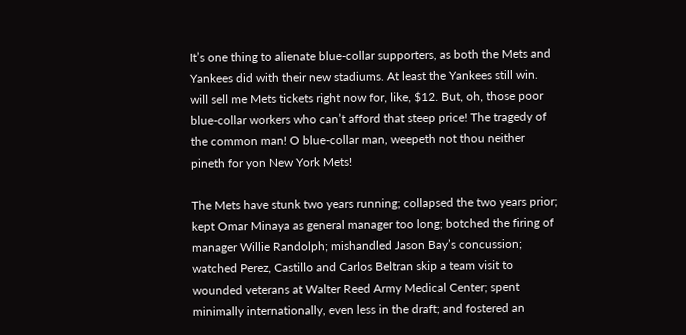It’s one thing to alienate blue-collar supporters, as both the Mets and Yankees did with their new stadiums. At least the Yankees still win. will sell me Mets tickets right now for, like, $12. But, oh, those poor blue-collar workers who can’t afford that steep price! The tragedy of the common man! O blue-collar man, weepeth not thou neither pineth for yon New York Mets!

The Mets have stunk two years running; collapsed the two years prior; kept Omar Minaya as general manager too long; botched the firing of manager Willie Randolph; mishandled Jason Bay’s concussion; watched Perez, Castillo and Carlos Beltran skip a team visit to wounded veterans at Walter Reed Army Medical Center; spent minimally internationally, even less in the draft; and fostered an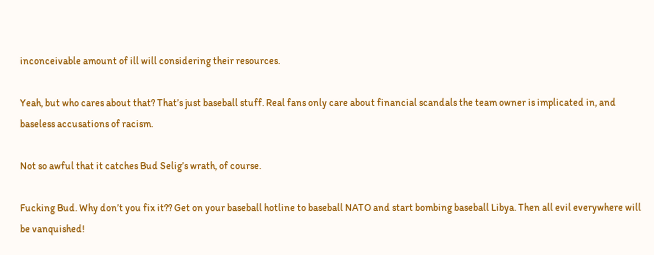inconceivable amount of ill will considering their resources.

Yeah, but who cares about that? That’s just baseball stuff. Real fans only care about financial scandals the team owner is implicated in, and baseless accusations of racism.

Not so awful that it catches Bud Selig’s wrath, of course.

Fucking Bud. Why don’t you fix it?? Get on your baseball hotline to baseball NATO and start bombing baseball Libya. Then all evil everywhere will be vanquished!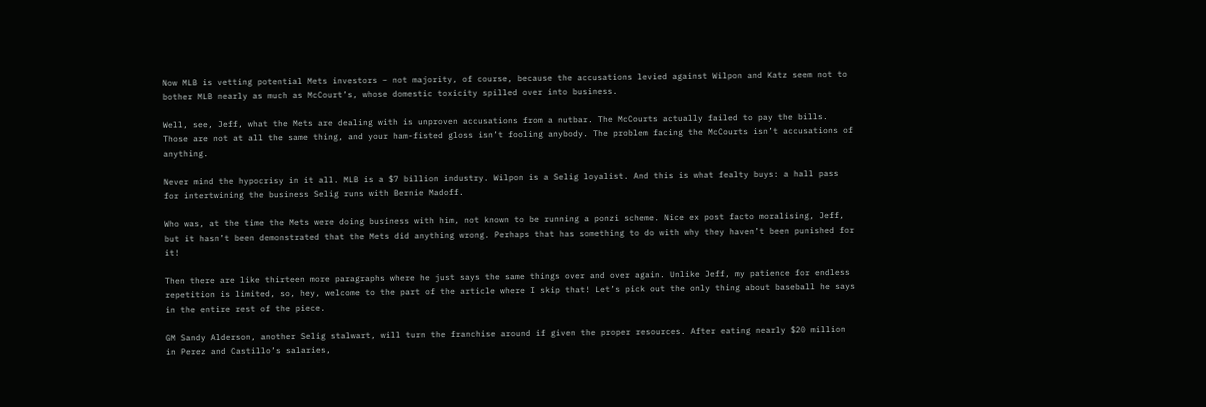Now MLB is vetting potential Mets investors – not majority, of course, because the accusations levied against Wilpon and Katz seem not to bother MLB nearly as much as McCourt’s, whose domestic toxicity spilled over into business.

Well, see, Jeff, what the Mets are dealing with is unproven accusations from a nutbar. The McCourts actually failed to pay the bills. Those are not at all the same thing, and your ham-fisted gloss isn’t fooling anybody. The problem facing the McCourts isn’t accusations of anything.

Never mind the hypocrisy in it all. MLB is a $7 billion industry. Wilpon is a Selig loyalist. And this is what fealty buys: a hall pass for intertwining the business Selig runs with Bernie Madoff.

Who was, at the time the Mets were doing business with him, not known to be running a ponzi scheme. Nice ex post facto moralising, Jeff, but it hasn’t been demonstrated that the Mets did anything wrong. Perhaps that has something to do with why they haven’t been punished for it!

Then there are like thirteen more paragraphs where he just says the same things over and over again. Unlike Jeff, my patience for endless repetition is limited, so, hey, welcome to the part of the article where I skip that! Let’s pick out the only thing about baseball he says in the entire rest of the piece.

GM Sandy Alderson, another Selig stalwart, will turn the franchise around if given the proper resources. After eating nearly $20 million in Perez and Castillo’s salaries,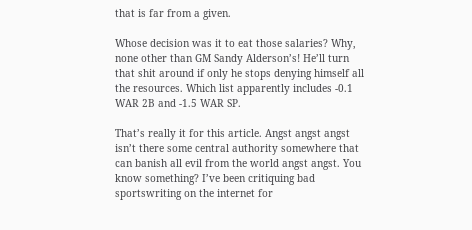that is far from a given.

Whose decision was it to eat those salaries? Why, none other than GM Sandy Alderson’s! He’ll turn that shit around if only he stops denying himself all the resources. Which list apparently includes -0.1 WAR 2B and -1.5 WAR SP.

That’s really it for this article. Angst angst angst isn’t there some central authority somewhere that can banish all evil from the world angst angst. You know something? I’ve been critiquing bad sportswriting on the internet for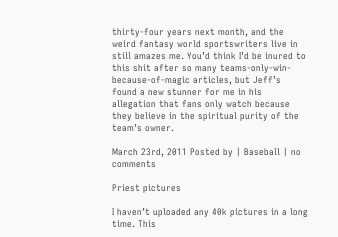thirty-four years next month, and the weird fantasy world sportswriters live in still amazes me. You’d think I’d be inured to this shit after so many teams-only-win-because-of-magic articles, but Jeff’s found a new stunner for me in his allegation that fans only watch because they believe in the spiritual purity of the team’s owner.

March 23rd, 2011 Posted by | Baseball | no comments

Priest pictures

I haven’t uploaded any 40k pictures in a long time. This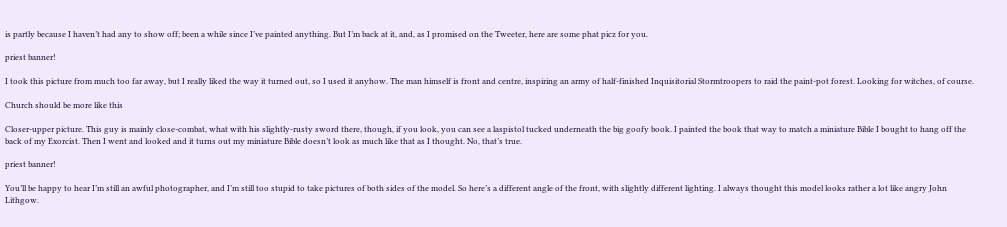is partly because I haven’t had any to show off; been a while since I’ve painted anything. But I’m back at it, and, as I promised on the Tweeter, here are some phat picz for you.

priest banner!

I took this picture from much too far away, but I really liked the way it turned out, so I used it anyhow. The man himself is front and centre, inspiring an army of half-finished Inquisitorial Stormtroopers to raid the paint-pot forest. Looking for witches, of course.

Church should be more like this

Closer-upper picture. This guy is mainly close-combat, what with his slightly-rusty sword there, though, if you look, you can see a laspistol tucked underneath the big goofy book. I painted the book that way to match a miniature Bible I bought to hang off the back of my Exorcist. Then I went and looked and it turns out my miniature Bible doesn’t look as much like that as I thought. No, that’s true.

priest banner!

You’ll be happy to hear I’m still an awful photographer, and I’m still too stupid to take pictures of both sides of the model. So here’s a different angle of the front, with slightly different lighting. I always thought this model looks rather a lot like angry John Lithgow.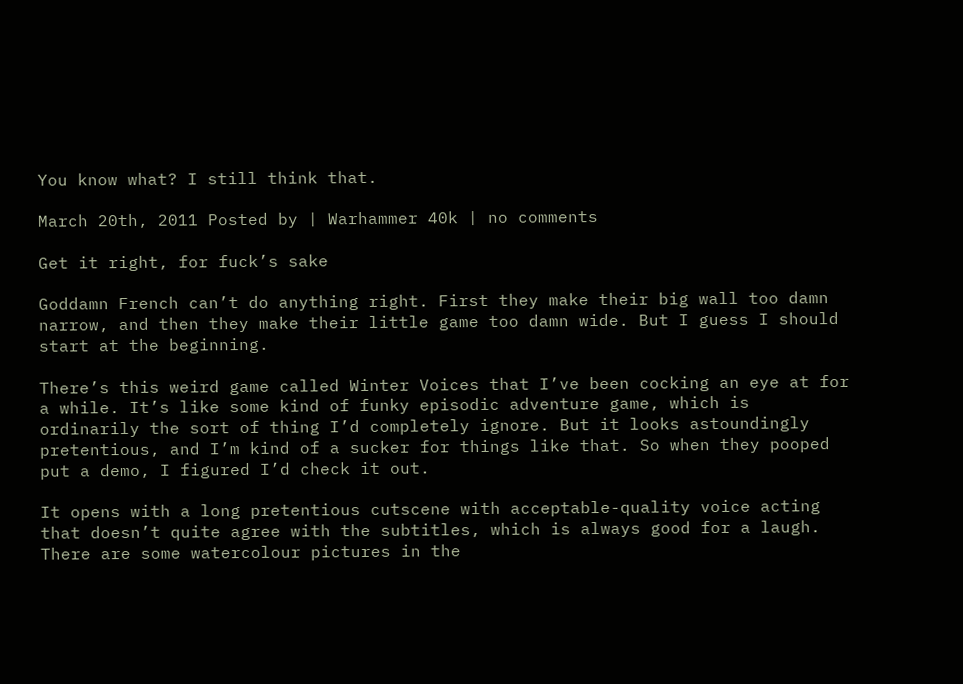You know what? I still think that.

March 20th, 2011 Posted by | Warhammer 40k | no comments

Get it right, for fuck’s sake

Goddamn French can’t do anything right. First they make their big wall too damn narrow, and then they make their little game too damn wide. But I guess I should start at the beginning.

There’s this weird game called Winter Voices that I’ve been cocking an eye at for a while. It’s like some kind of funky episodic adventure game, which is ordinarily the sort of thing I’d completely ignore. But it looks astoundingly pretentious, and I’m kind of a sucker for things like that. So when they pooped put a demo, I figured I’d check it out.

It opens with a long pretentious cutscene with acceptable-quality voice acting that doesn’t quite agree with the subtitles, which is always good for a laugh. There are some watercolour pictures in the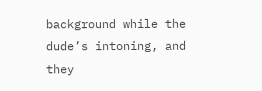background while the dude’s intoning, and they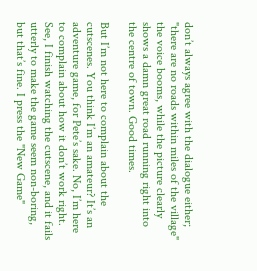don’t always agree with the dialogue either; "there are no roads within miles of the village" the voice booms, while the picture clearly shows a damn great road running right into the centre of town. Good times.

But I’m not here to complain about the cutscenes. You think I’m an amateur? It’s an adventure game, for Pete’s sake. No, I’m here to complain about how it don’t work right. See, I finish watching the cutscene, and it fails utterly to make the game seem non-boring, but that’s fine. I press the "New Game"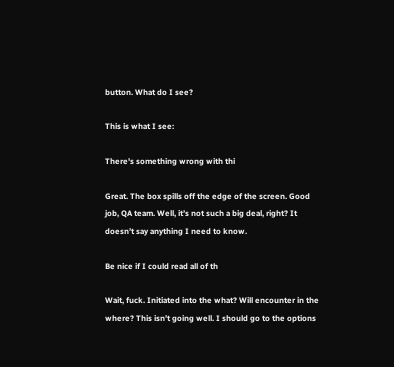button. What do I see?

This is what I see:

There's something wrong with thi

Great. The box spills off the edge of the screen. Good job, QA team. Well, it’s not such a big deal, right? It doesn’t say anything I need to know.

Be nice if I could read all of th

Wait, fuck. Initiated into the what? Will encounter in the where? This isn’t going well. I should go to the options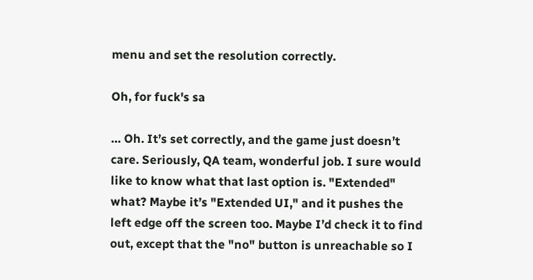menu and set the resolution correctly.

Oh, for fuck's sa

… Oh. It’s set correctly, and the game just doesn’t care. Seriously, QA team, wonderful job. I sure would like to know what that last option is. "Extended" what? Maybe it’s "Extended UI," and it pushes the left edge off the screen too. Maybe I’d check it to find out, except that the "no" button is unreachable so I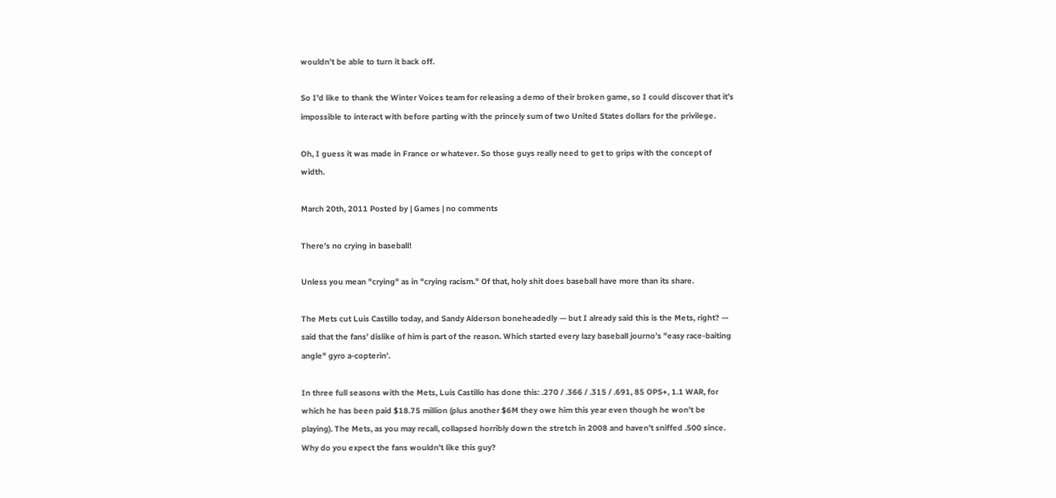wouldn’t be able to turn it back off.

So I’d like to thank the Winter Voices team for releasing a demo of their broken game, so I could discover that it’s impossible to interact with before parting with the princely sum of two United States dollars for the privilege.

Oh, I guess it was made in France or whatever. So those guys really need to get to grips with the concept of width.

March 20th, 2011 Posted by | Games | no comments

There’s no crying in baseball!

Unless you mean "crying" as in "crying racism." Of that, holy shit does baseball have more than its share.

The Mets cut Luis Castillo today, and Sandy Alderson boneheadedly — but I already said this is the Mets, right? — said that the fans’ dislike of him is part of the reason. Which started every lazy baseball journo’s "easy race-baiting angle" gyro a-copterin’.

In three full seasons with the Mets, Luis Castillo has done this: .270 / .366 / .315 / .691, 85 OPS+, 1.1 WAR, for which he has been paid $18.75 million (plus another $6M they owe him this year even though he won’t be playing). The Mets, as you may recall, collapsed horribly down the stretch in 2008 and haven’t sniffed .500 since. Why do you expect the fans wouldn’t like this guy?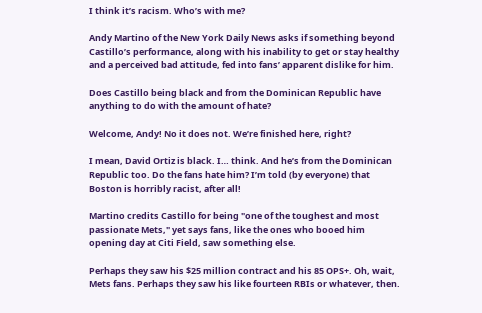I think it’s racism. Who’s with me?

Andy Martino of the New York Daily News asks if something beyond Castillo’s performance, along with his inability to get or stay healthy and a perceived bad attitude, fed into fans’ apparent dislike for him.

Does Castillo being black and from the Dominican Republic have anything to do with the amount of hate?

Welcome, Andy! No it does not. We’re finished here, right?

I mean, David Ortiz is black. I… think. And he’s from the Dominican Republic too. Do the fans hate him? I’m told (by everyone) that Boston is horribly racist, after all!

Martino credits Castillo for being "one of the toughest and most passionate Mets," yet says fans, like the ones who booed him opening day at Citi Field, saw something else.

Perhaps they saw his $25 million contract and his 85 OPS+. Oh, wait, Mets fans. Perhaps they saw his like fourteen RBIs or whatever, then.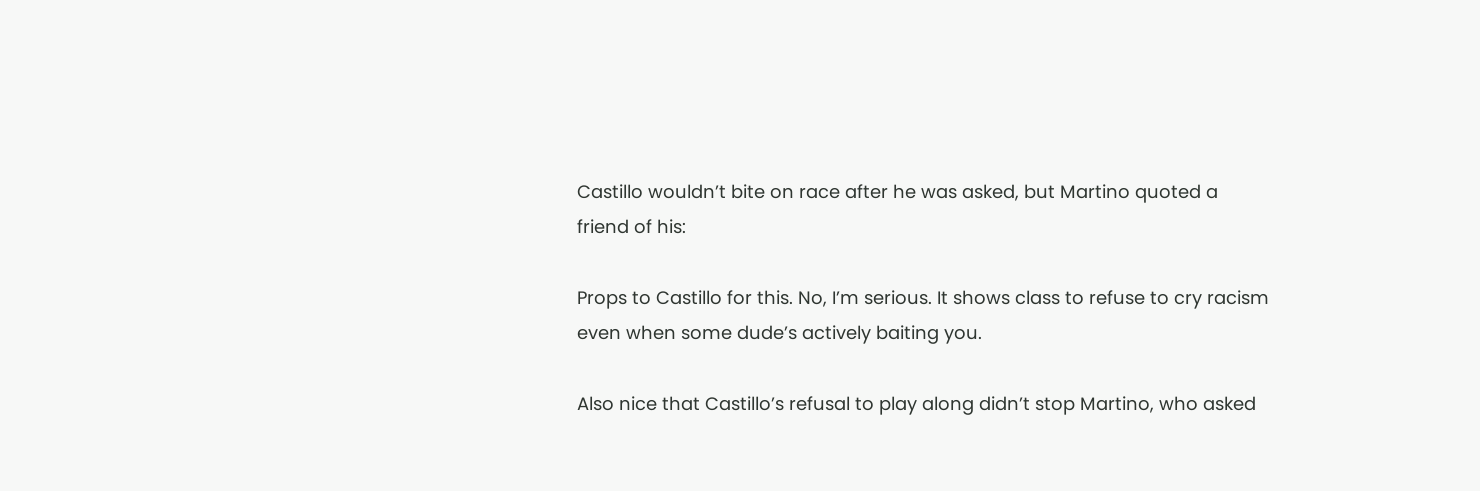Castillo wouldn’t bite on race after he was asked, but Martino quoted a friend of his:

Props to Castillo for this. No, I’m serious. It shows class to refuse to cry racism even when some dude’s actively baiting you.

Also nice that Castillo’s refusal to play along didn’t stop Martino, who asked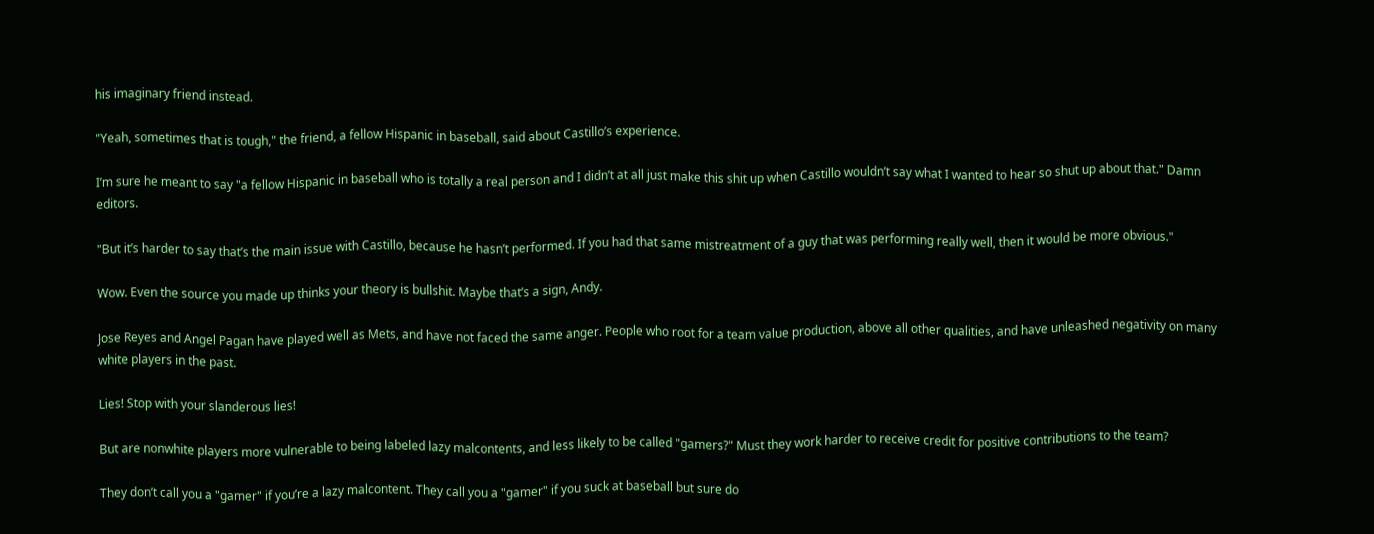his imaginary friend instead.

"Yeah, sometimes that is tough," the friend, a fellow Hispanic in baseball, said about Castillo’s experience.

I’m sure he meant to say "a fellow Hispanic in baseball who is totally a real person and I didn’t at all just make this shit up when Castillo wouldn’t say what I wanted to hear so shut up about that." Damn editors.

"But it’s harder to say that’s the main issue with Castillo, because he hasn’t performed. If you had that same mistreatment of a guy that was performing really well, then it would be more obvious."

Wow. Even the source you made up thinks your theory is bullshit. Maybe that’s a sign, Andy.

Jose Reyes and Angel Pagan have played well as Mets, and have not faced the same anger. People who root for a team value production, above all other qualities, and have unleashed negativity on many white players in the past.

Lies! Stop with your slanderous lies!

But are nonwhite players more vulnerable to being labeled lazy malcontents, and less likely to be called "gamers?" Must they work harder to receive credit for positive contributions to the team?

They don’t call you a "gamer" if you’re a lazy malcontent. They call you a "gamer" if you suck at baseball but sure do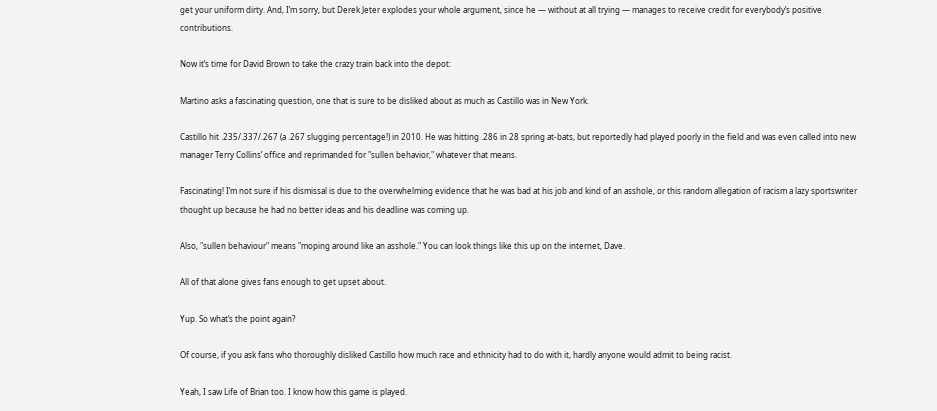get your uniform dirty. And, I’m sorry, but Derek Jeter explodes your whole argument, since he — without at all trying — manages to receive credit for everybody’s positive contributions.

Now it’s time for David Brown to take the crazy train back into the depot:

Martino asks a fascinating question, one that is sure to be disliked about as much as Castillo was in New York.

Castillo hit .235/.337/.267 (a .267 slugging percentage!) in 2010. He was hitting .286 in 28 spring at-bats, but reportedly had played poorly in the field and was even called into new manager Terry Collins’ office and reprimanded for "sullen behavior," whatever that means.

Fascinating! I’m not sure if his dismissal is due to the overwhelming evidence that he was bad at his job and kind of an asshole, or this random allegation of racism a lazy sportswriter thought up because he had no better ideas and his deadline was coming up.

Also, "sullen behaviour" means "moping around like an asshole." You can look things like this up on the internet, Dave.

All of that alone gives fans enough to get upset about.

Yup. So what’s the point again?

Of course, if you ask fans who thoroughly disliked Castillo how much race and ethnicity had to do with it, hardly anyone would admit to being racist.

Yeah, I saw Life of Brian too. I know how this game is played.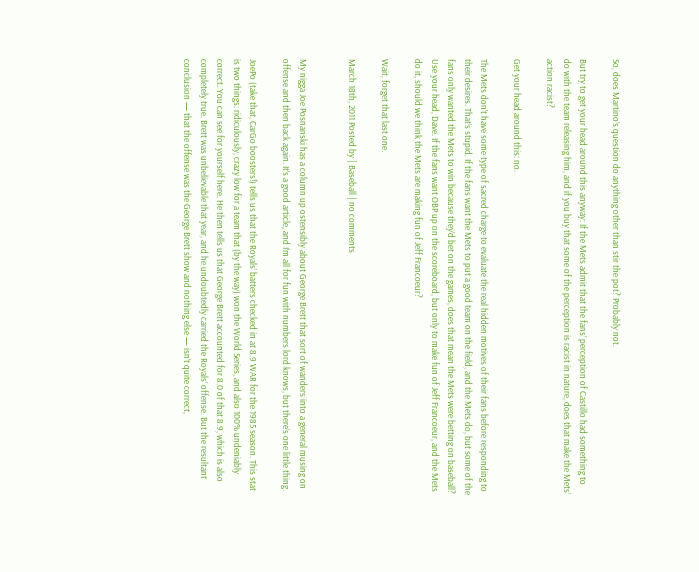So, does Martino’s question do anything other than stir the pot? Probably not.

But try to get your head around this anyway: If the Mets admit that the fans’ perception of Castillo had something to do with the team releasing him, and if you buy that some of the perception is racist in nature, does that make the Mets’ action racist?

Get your head around this: no.

The Mets don’t have some type of sacred charge to evaluate the real hidden motives of their fans before responding to their desires. That’s stupid. If the fans want the Mets to put a good team on the field, and the Mets do, but some of the fans only wanted the Mets to win because they’d bet on the games, does that mean the Mets were betting on baseball? Use your head, Dave. If the fans want OBP up on the scoreboard, but only to make fun of Jeff Francoeur, and the Mets do it, should we think the Mets are making fun of Jeff Francoeur?

Wait, forget that last one.

March 18th, 2011 Posted by | Baseball | no comments


My nigga Joe Posnanski has a column up ostensibly about George Brett that sort of wanders into a general musing on offense and then back again. It’s a good article, and I’m all for fun with numbers lord knows, but there’s one little thing.

JoePo (take that, CarGo boosters!) tells us that the Royals’ batters checked in at 8.9 WAR for the 1985 season. This stat is two things: ridiculously, crazy low for a team that (by the way) won the World Series, and also 100% undeniably correct. You can see for yourself here. He then tells us that George Brett accounted for 8.0 of that 8.9, which is also completely true. Brett was unbelievable that year, and he undoubtedly carried the Royals’ offense. But the resultant conclusion — that the offense was the George Brett show and nothing else — isn’t quite correct,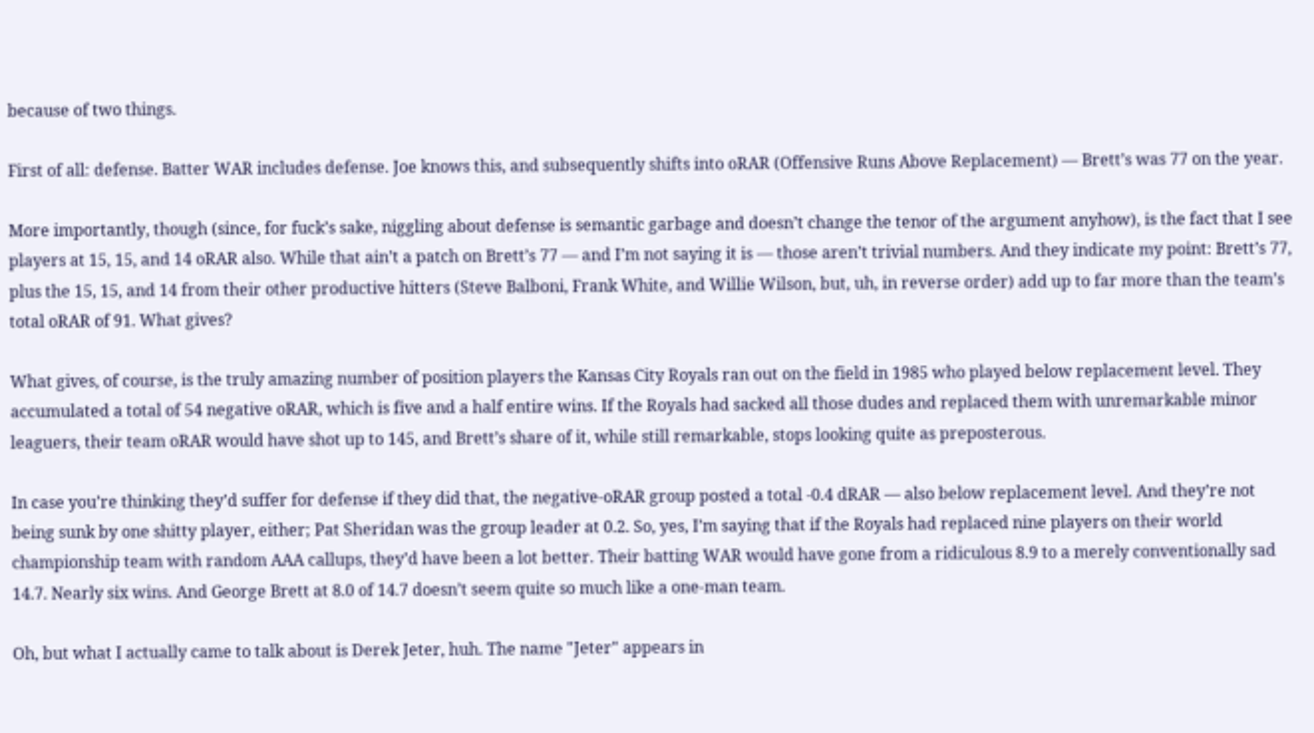because of two things.

First of all: defense. Batter WAR includes defense. Joe knows this, and subsequently shifts into oRAR (Offensive Runs Above Replacement) — Brett’s was 77 on the year.

More importantly, though (since, for fuck’s sake, niggling about defense is semantic garbage and doesn’t change the tenor of the argument anyhow), is the fact that I see players at 15, 15, and 14 oRAR also. While that ain’t a patch on Brett’s 77 — and I’m not saying it is — those aren’t trivial numbers. And they indicate my point: Brett’s 77, plus the 15, 15, and 14 from their other productive hitters (Steve Balboni, Frank White, and Willie Wilson, but, uh, in reverse order) add up to far more than the team’s total oRAR of 91. What gives?

What gives, of course, is the truly amazing number of position players the Kansas City Royals ran out on the field in 1985 who played below replacement level. They accumulated a total of 54 negative oRAR, which is five and a half entire wins. If the Royals had sacked all those dudes and replaced them with unremarkable minor leaguers, their team oRAR would have shot up to 145, and Brett’s share of it, while still remarkable, stops looking quite as preposterous.

In case you’re thinking they’d suffer for defense if they did that, the negative-oRAR group posted a total -0.4 dRAR — also below replacement level. And they’re not being sunk by one shitty player, either; Pat Sheridan was the group leader at 0.2. So, yes, I’m saying that if the Royals had replaced nine players on their world championship team with random AAA callups, they’d have been a lot better. Their batting WAR would have gone from a ridiculous 8.9 to a merely conventionally sad 14.7. Nearly six wins. And George Brett at 8.0 of 14.7 doesn’t seem quite so much like a one-man team.

Oh, but what I actually came to talk about is Derek Jeter, huh. The name "Jeter" appears in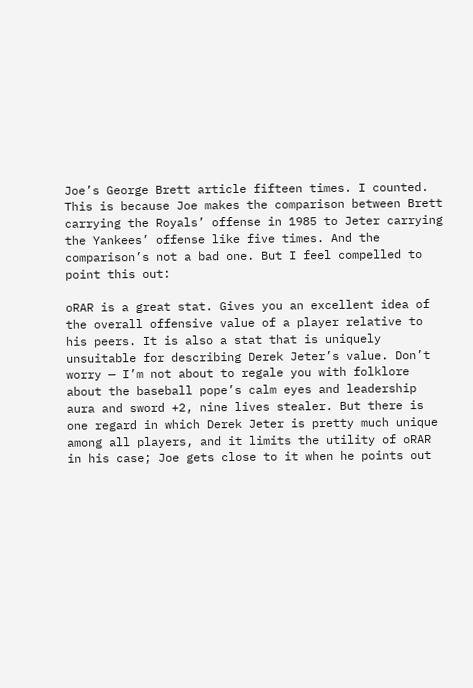Joe’s George Brett article fifteen times. I counted. This is because Joe makes the comparison between Brett carrying the Royals’ offense in 1985 to Jeter carrying the Yankees’ offense like five times. And the comparison’s not a bad one. But I feel compelled to point this out:

oRAR is a great stat. Gives you an excellent idea of the overall offensive value of a player relative to his peers. It is also a stat that is uniquely unsuitable for describing Derek Jeter’s value. Don’t worry — I’m not about to regale you with folklore about the baseball pope’s calm eyes and leadership aura and sword +2, nine lives stealer. But there is one regard in which Derek Jeter is pretty much unique among all players, and it limits the utility of oRAR in his case; Joe gets close to it when he points out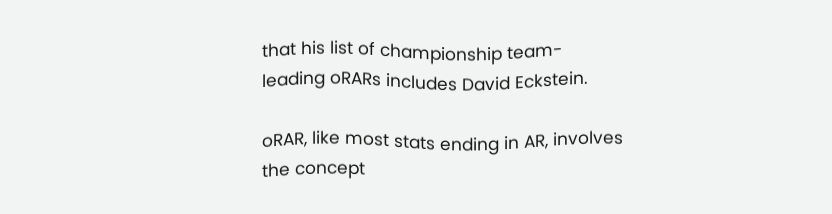that his list of championship team-leading oRARs includes David Eckstein.

oRAR, like most stats ending in AR, involves the concept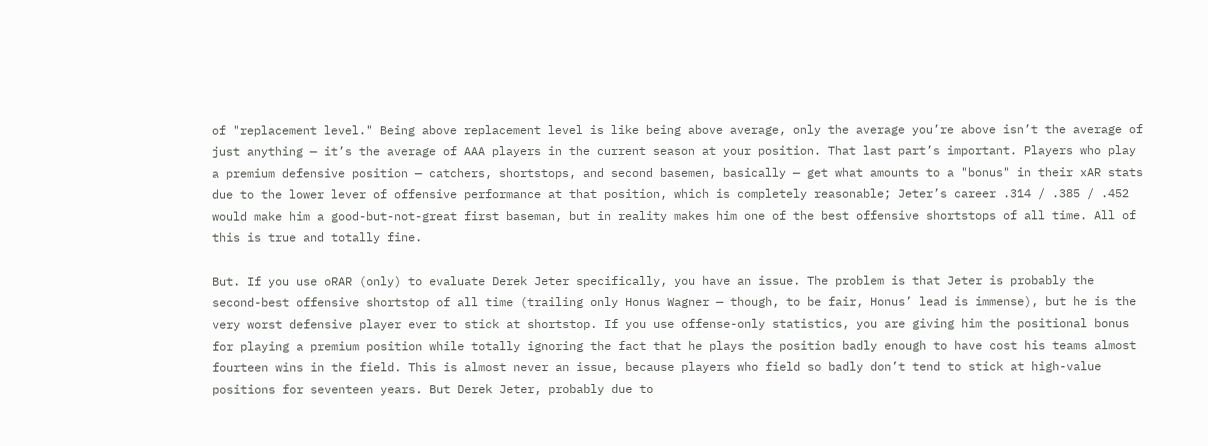of "replacement level." Being above replacement level is like being above average, only the average you’re above isn’t the average of just anything — it’s the average of AAA players in the current season at your position. That last part’s important. Players who play a premium defensive position — catchers, shortstops, and second basemen, basically — get what amounts to a "bonus" in their xAR stats due to the lower lever of offensive performance at that position, which is completely reasonable; Jeter’s career .314 / .385 / .452 would make him a good-but-not-great first baseman, but in reality makes him one of the best offensive shortstops of all time. All of this is true and totally fine.

But. If you use oRAR (only) to evaluate Derek Jeter specifically, you have an issue. The problem is that Jeter is probably the second-best offensive shortstop of all time (trailing only Honus Wagner — though, to be fair, Honus’ lead is immense), but he is the very worst defensive player ever to stick at shortstop. If you use offense-only statistics, you are giving him the positional bonus for playing a premium position while totally ignoring the fact that he plays the position badly enough to have cost his teams almost fourteen wins in the field. This is almost never an issue, because players who field so badly don’t tend to stick at high-value positions for seventeen years. But Derek Jeter, probably due to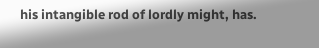his intangible rod of lordly might, has.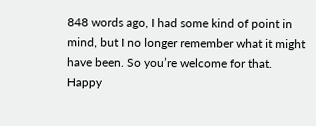848 words ago, I had some kind of point in mind, but I no longer remember what it might have been. So you’re welcome for that. Happy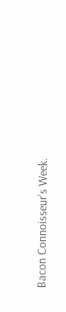Bacon Connoisseur’s Week.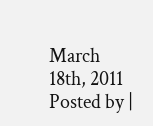March 18th, 2011 Posted by |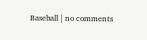Baseball | no comments